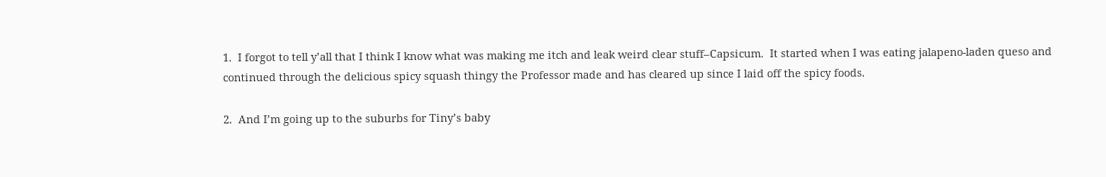1.  I forgot to tell y’all that I think I know what was making me itch and leak weird clear stuff–Capsicum.  It started when I was eating jalapeno-laden queso and continued through the delicious spicy squash thingy the Professor made and has cleared up since I laid off the spicy foods.

2.  And I’m going up to the suburbs for Tiny’s baby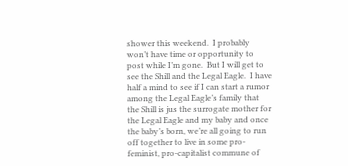shower this weekend.  I probably won’t have time or opportunity to post while I’m gone.  But I will get to see the Shill and the Legal Eagle.  I have half a mind to see if I can start a rumor among the Legal Eagle’s family that the Shill is jus the surrogate mother for the Legal Eagle and my baby and once the baby’s born, we’re all going to run off together to live in some pro-feminist, pro-capitalist commune of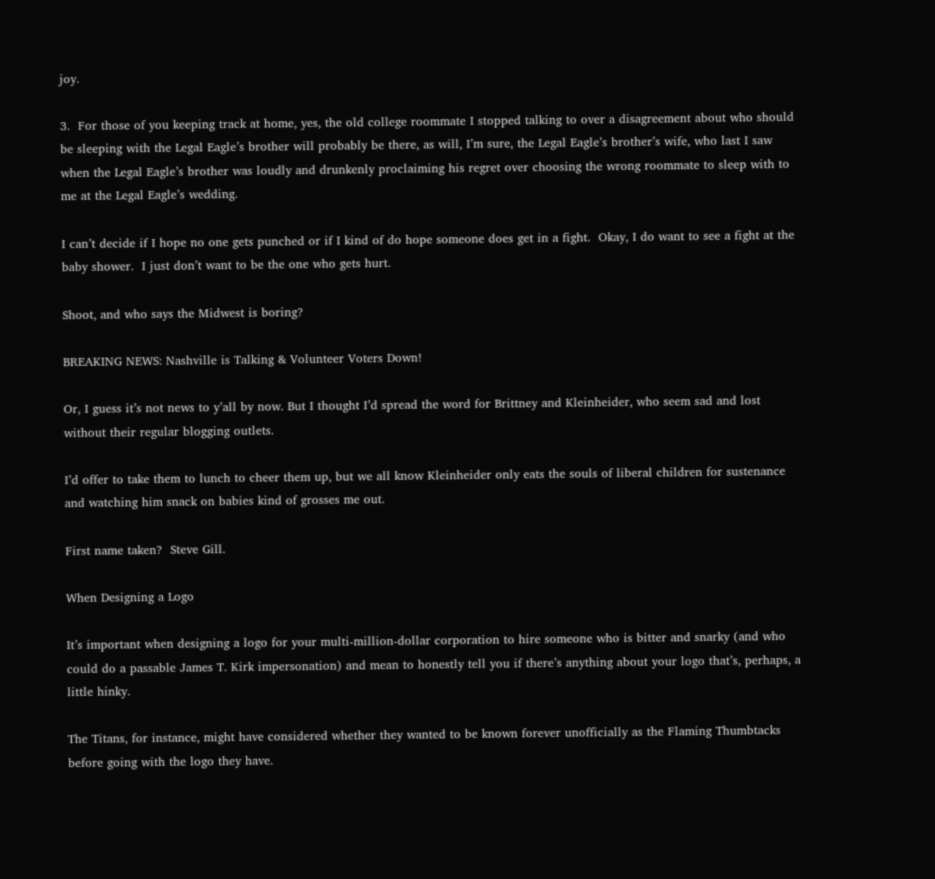joy.

3.  For those of you keeping track at home, yes, the old college roommate I stopped talking to over a disagreement about who should be sleeping with the Legal Eagle’s brother will probably be there, as will, I’m sure, the Legal Eagle’s brother’s wife, who last I saw when the Legal Eagle’s brother was loudly and drunkenly proclaiming his regret over choosing the wrong roommate to sleep with to me at the Legal Eagle’s wedding.

I can’t decide if I hope no one gets punched or if I kind of do hope someone does get in a fight.  Okay, I do want to see a fight at the baby shower.  I just don’t want to be the one who gets hurt.

Shoot, and who says the Midwest is boring?

BREAKING NEWS: Nashville is Talking & Volunteer Voters Down!

Or, I guess it’s not news to y’all by now. But I thought I’d spread the word for Brittney and Kleinheider, who seem sad and lost without their regular blogging outlets.

I’d offer to take them to lunch to cheer them up, but we all know Kleinheider only eats the souls of liberal children for sustenance and watching him snack on babies kind of grosses me out.

First name taken?  Steve Gill.

When Designing a Logo

It’s important when designing a logo for your multi-million-dollar corporation to hire someone who is bitter and snarky (and who could do a passable James T. Kirk impersonation) and mean to honestly tell you if there’s anything about your logo that’s, perhaps, a little hinky.

The Titans, for instance, might have considered whether they wanted to be known forever unofficially as the Flaming Thumbtacks before going with the logo they have.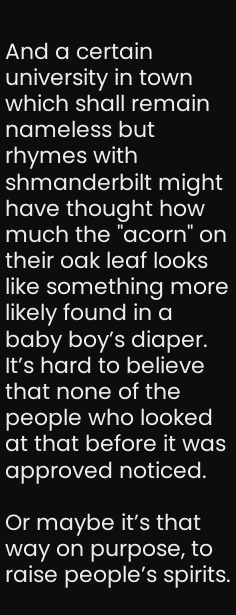And a certain university in town which shall remain nameless but rhymes with shmanderbilt might have thought how much the "acorn" on their oak leaf looks like something more likely found in a baby boy’s diaper.  It’s hard to believe that none of the people who looked at that before it was approved noticed.

Or maybe it’s that way on purpose, to raise people’s spirits.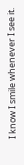I know I smile whenever I see it.